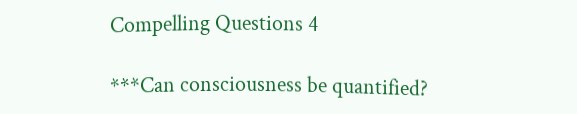Compelling Questions 4

***Can consciousness be quantified?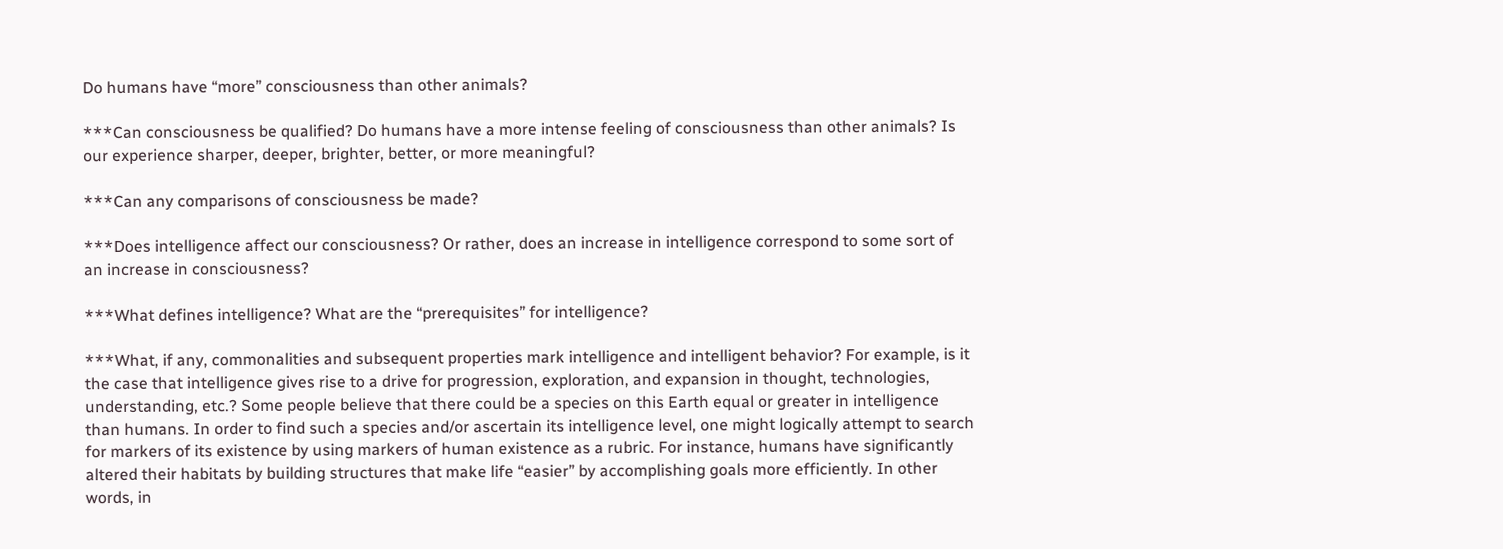Do humans have “more” consciousness than other animals?

***Can consciousness be qualified? Do humans have a more intense feeling of consciousness than other animals? Is our experience sharper, deeper, brighter, better, or more meaningful?

***Can any comparisons of consciousness be made?

***Does intelligence affect our consciousness? Or rather, does an increase in intelligence correspond to some sort of an increase in consciousness?

***What defines intelligence? What are the “prerequisites” for intelligence?

***What, if any, commonalities and subsequent properties mark intelligence and intelligent behavior? For example, is it the case that intelligence gives rise to a drive for progression, exploration, and expansion in thought, technologies, understanding, etc.? Some people believe that there could be a species on this Earth equal or greater in intelligence than humans. In order to find such a species and/or ascertain its intelligence level, one might logically attempt to search for markers of its existence by using markers of human existence as a rubric. For instance, humans have significantly altered their habitats by building structures that make life “easier” by accomplishing goals more efficiently. In other words, in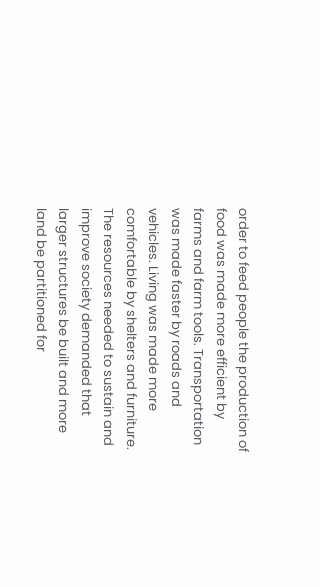order to feed people the production of food was made more efficient by farms and farm tools. Transportation was made faster by roads and vehicles. Living was made more comfortable by shelters and furniture. The resources needed to sustain and improve society demanded that larger structures be built and more land be partitioned for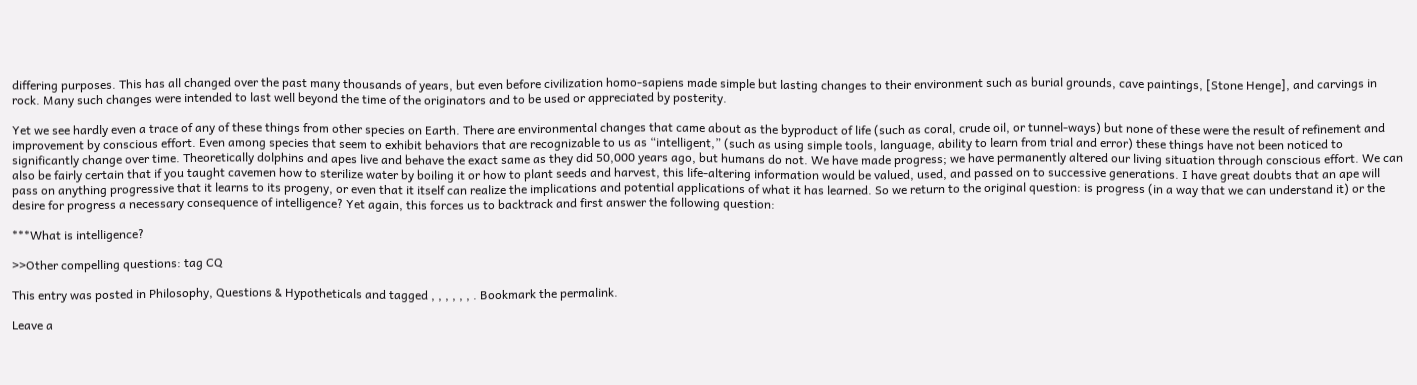differing purposes. This has all changed over the past many thousands of years, but even before civilization homo-sapiens made simple but lasting changes to their environment such as burial grounds, cave paintings, [Stone Henge], and carvings in rock. Many such changes were intended to last well beyond the time of the originators and to be used or appreciated by posterity.

Yet we see hardly even a trace of any of these things from other species on Earth. There are environmental changes that came about as the byproduct of life (such as coral, crude oil, or tunnel-ways) but none of these were the result of refinement and improvement by conscious effort. Even among species that seem to exhibit behaviors that are recognizable to us as “intelligent,” (such as using simple tools, language, ability to learn from trial and error) these things have not been noticed to significantly change over time. Theoretically dolphins and apes live and behave the exact same as they did 50,000 years ago, but humans do not. We have made progress; we have permanently altered our living situation through conscious effort. We can also be fairly certain that if you taught cavemen how to sterilize water by boiling it or how to plant seeds and harvest, this life-altering information would be valued, used, and passed on to successive generations. I have great doubts that an ape will pass on anything progressive that it learns to its progeny, or even that it itself can realize the implications and potential applications of what it has learned. So we return to the original question: is progress (in a way that we can understand it) or the desire for progress a necessary consequence of intelligence? Yet again, this forces us to backtrack and first answer the following question:

***What is intelligence?

>>Other compelling questions: tag CQ

This entry was posted in Philosophy, Questions & Hypotheticals and tagged , , , , , , . Bookmark the permalink.

Leave a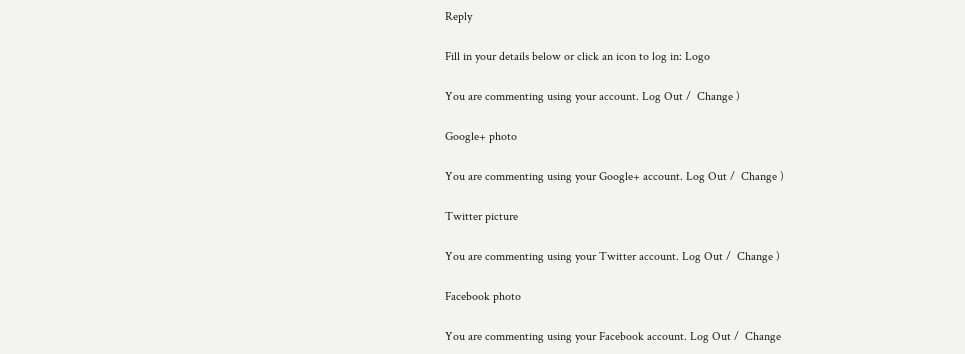Reply

Fill in your details below or click an icon to log in: Logo

You are commenting using your account. Log Out /  Change )

Google+ photo

You are commenting using your Google+ account. Log Out /  Change )

Twitter picture

You are commenting using your Twitter account. Log Out /  Change )

Facebook photo

You are commenting using your Facebook account. Log Out /  Change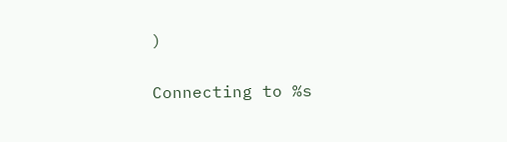)


Connecting to %s